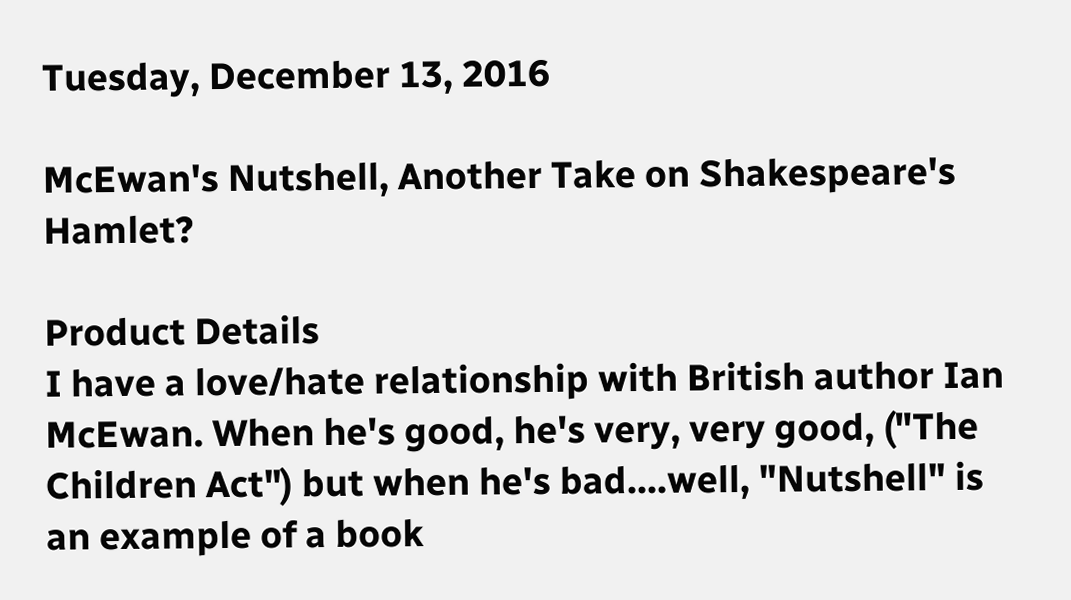Tuesday, December 13, 2016

McEwan's Nutshell, Another Take on Shakespeare's Hamlet?

Product Details
I have a love/hate relationship with British author Ian McEwan. When he's good, he's very, very good, ("The Children Act") but when he's bad....well, "Nutshell" is an example of a book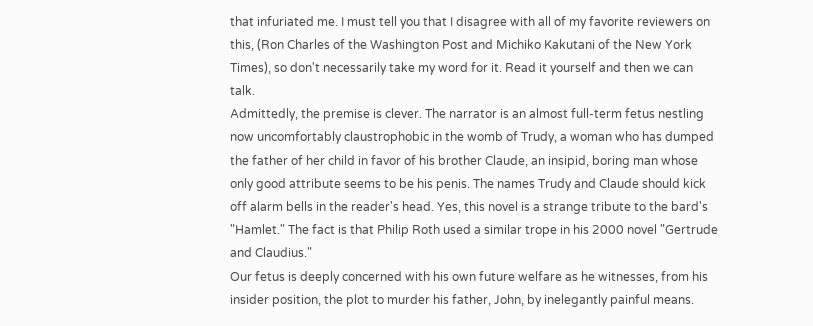that infuriated me. I must tell you that I disagree with all of my favorite reviewers on this, (Ron Charles of the Washington Post and Michiko Kakutani of the New York Times), so don't necessarily take my word for it. Read it yourself and then we can talk.
Admittedly, the premise is clever. The narrator is an almost full-term fetus nestling now uncomfortably claustrophobic in the womb of Trudy, a woman who has dumped the father of her child in favor of his brother Claude, an insipid, boring man whose only good attribute seems to be his penis. The names Trudy and Claude should kick off alarm bells in the reader's head. Yes, this novel is a strange tribute to the bard's "Hamlet." The fact is that Philip Roth used a similar trope in his 2000 novel "Gertrude and Claudius."
Our fetus is deeply concerned with his own future welfare as he witnesses, from his insider position, the plot to murder his father, John, by inelegantly painful means.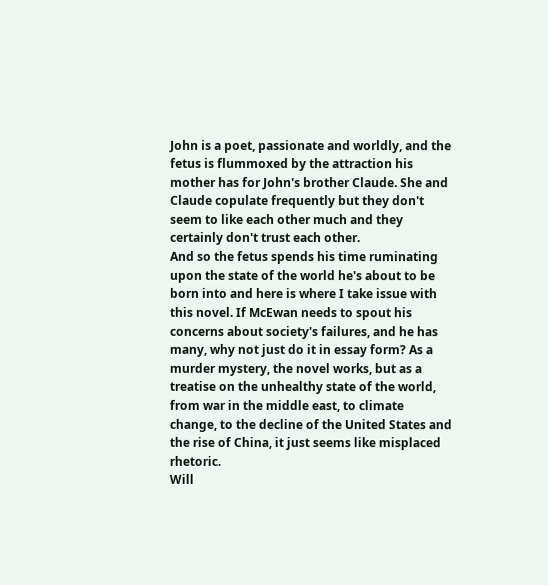John is a poet, passionate and worldly, and the fetus is flummoxed by the attraction his mother has for John's brother Claude. She and Claude copulate frequently but they don't seem to like each other much and they certainly don't trust each other.
And so the fetus spends his time ruminating upon the state of the world he's about to be born into and here is where I take issue with this novel. If McEwan needs to spout his concerns about society's failures, and he has many, why not just do it in essay form? As a murder mystery, the novel works, but as a treatise on the unhealthy state of the world, from war in the middle east, to climate change, to the decline of the United States and the rise of China, it just seems like misplaced rhetoric.
Will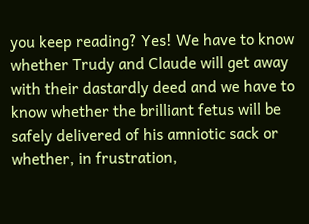you keep reading? Yes! We have to know whether Trudy and Claude will get away with their dastardly deed and we have to know whether the brilliant fetus will be safely delivered of his amniotic sack or whether, in frustration,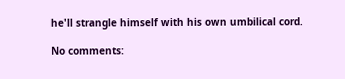he'll strangle himself with his own umbilical cord.

No comments: